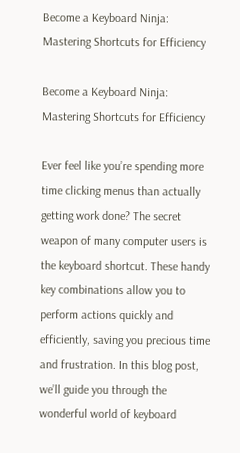Become a Keyboard Ninja: Mastering Shortcuts for Efficiency

Become a Keyboard Ninja: Mastering Shortcuts for Efficiency

Ever feel like you’re spending more time clicking menus than actually getting work done? The secret weapon of many computer users is the keyboard shortcut. These handy key combinations allow you to perform actions quickly and efficiently, saving you precious time and frustration. In this blog post, we’ll guide you through the wonderful world of keyboard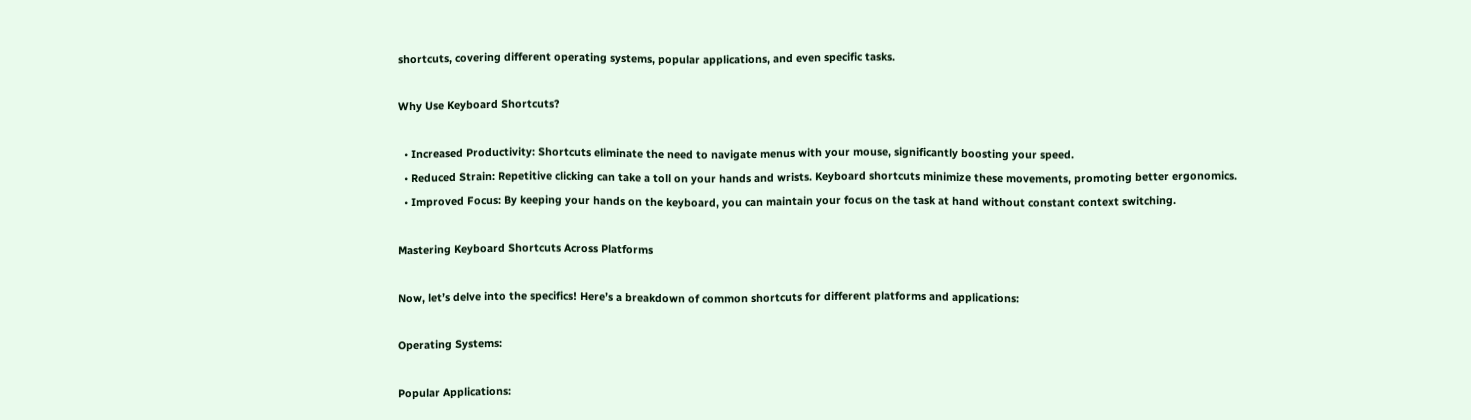shortcuts, covering different operating systems, popular applications, and even specific tasks.

Why Use Keyboard Shortcuts?

  • Increased Productivity: Shortcuts eliminate the need to navigate menus with your mouse, significantly boosting your speed.
  • Reduced Strain: Repetitive clicking can take a toll on your hands and wrists. Keyboard shortcuts minimize these movements, promoting better ergonomics.
  • Improved Focus: By keeping your hands on the keyboard, you can maintain your focus on the task at hand without constant context switching.

Mastering Keyboard Shortcuts Across Platforms

Now, let’s delve into the specifics! Here’s a breakdown of common shortcuts for different platforms and applications:

Operating Systems:

Popular Applications: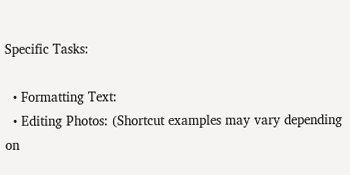Specific Tasks:

  • Formatting Text:
  • Editing Photos: (Shortcut examples may vary depending on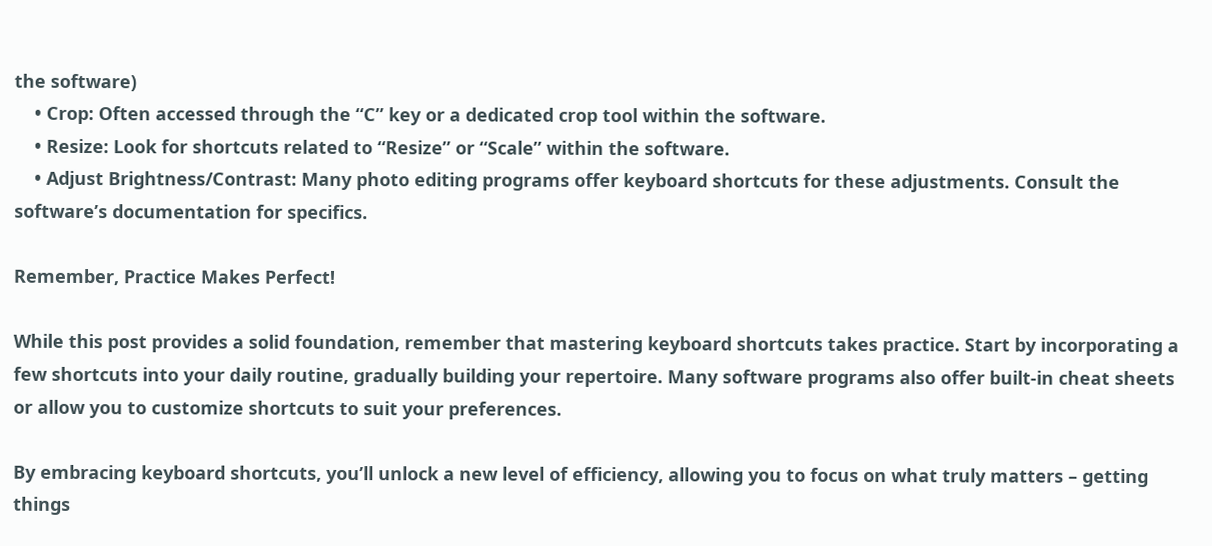the software)
    • Crop: Often accessed through the “C” key or a dedicated crop tool within the software.
    • Resize: Look for shortcuts related to “Resize” or “Scale” within the software.
    • Adjust Brightness/Contrast: Many photo editing programs offer keyboard shortcuts for these adjustments. Consult the software’s documentation for specifics.

Remember, Practice Makes Perfect!

While this post provides a solid foundation, remember that mastering keyboard shortcuts takes practice. Start by incorporating a few shortcuts into your daily routine, gradually building your repertoire. Many software programs also offer built-in cheat sheets or allow you to customize shortcuts to suit your preferences.

By embracing keyboard shortcuts, you’ll unlock a new level of efficiency, allowing you to focus on what truly matters – getting things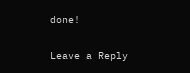done!

Leave a Reply